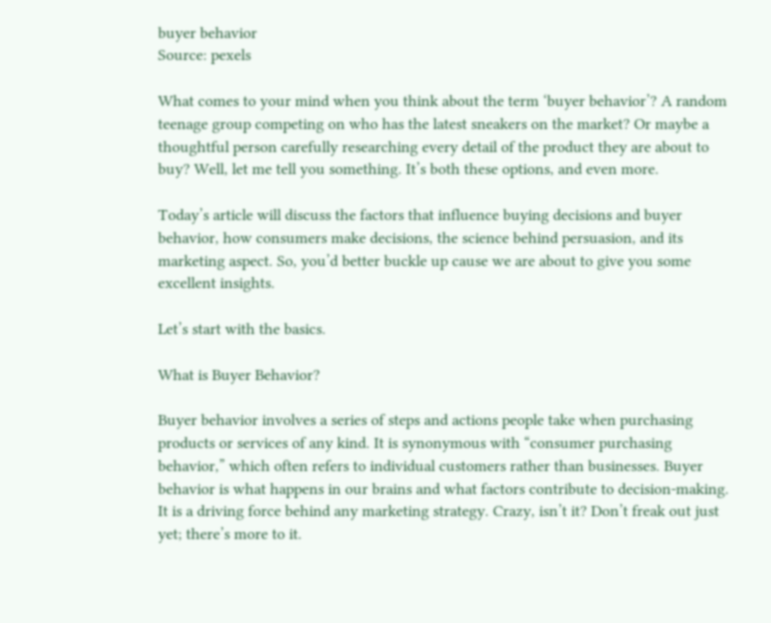buyer behavior
Source: pexels

What comes to your mind when you think about the term ‘buyer behavior’? A random teenage group competing on who has the latest sneakers on the market? Or maybe a thoughtful person carefully researching every detail of the product they are about to buy? Well, let me tell you something. It’s both these options, and even more.

Today’s article will discuss the factors that influence buying decisions and buyer behavior, how consumers make decisions, the science behind persuasion, and its marketing aspect. So, you’d better buckle up cause we are about to give you some excellent insights.

Let’s start with the basics.

What is Buyer Behavior?

Buyer behavior involves a series of steps and actions people take when purchasing products or services of any kind. It is synonymous with “consumer purchasing behavior,” which often refers to individual customers rather than businesses. Buyer behavior is what happens in our brains and what factors contribute to decision-making. It is a driving force behind any marketing strategy. Crazy, isn’t it? Don’t freak out just yet; there’s more to it.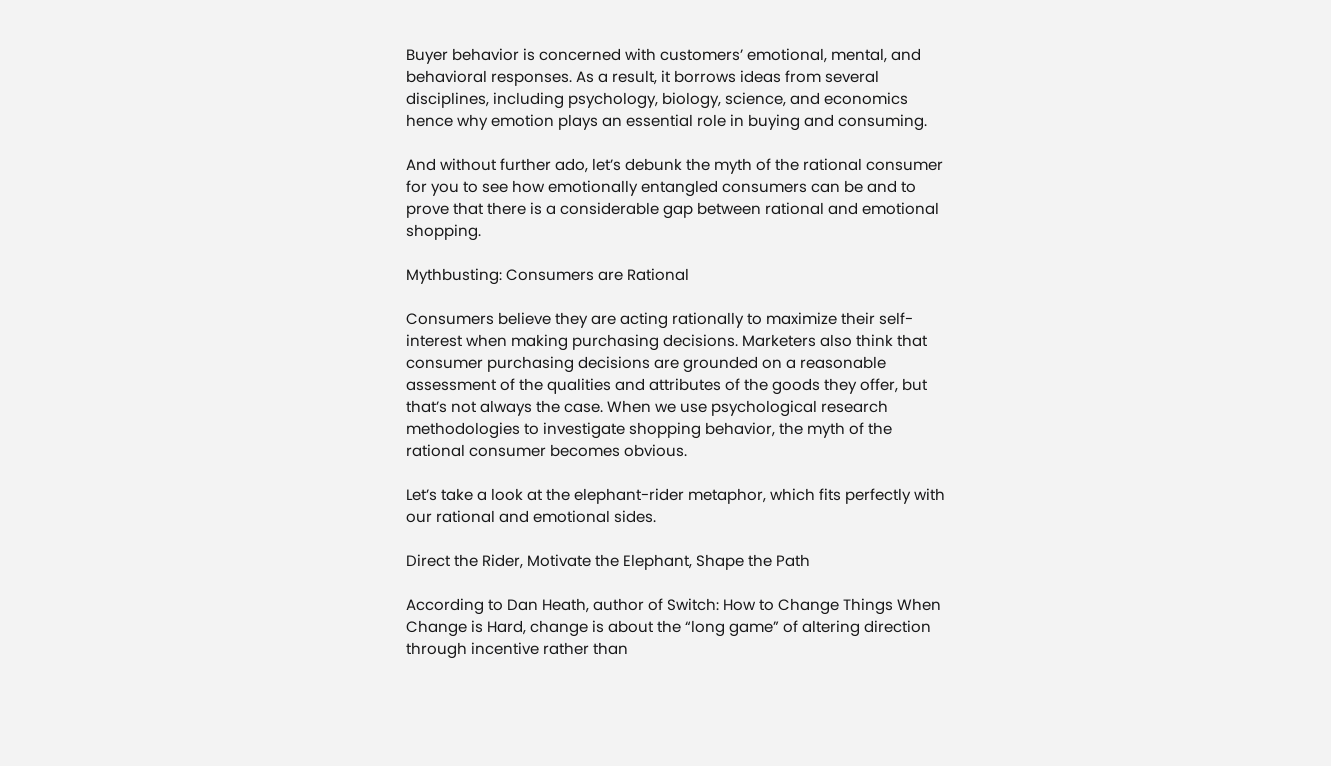Buyer behavior is concerned with customers’ emotional, mental, and behavioral responses. As a result, it borrows ideas from several disciplines, including psychology, biology, science, and economics hence why emotion plays an essential role in buying and consuming.

And without further ado, let’s debunk the myth of the rational consumer for you to see how emotionally entangled consumers can be and to prove that there is a considerable gap between rational and emotional shopping.

Mythbusting: Consumers are Rational

Consumers believe they are acting rationally to maximize their self-interest when making purchasing decisions. Marketers also think that consumer purchasing decisions are grounded on a reasonable assessment of the qualities and attributes of the goods they offer, but that’s not always the case. When we use psychological research methodologies to investigate shopping behavior, the myth of the rational consumer becomes obvious.

Let’s take a look at the elephant-rider metaphor, which fits perfectly with our rational and emotional sides.

Direct the Rider, Motivate the Elephant, Shape the Path

According to Dan Heath, author of Switch: How to Change Things When Change is Hard, change is about the “long game” of altering direction through incentive rather than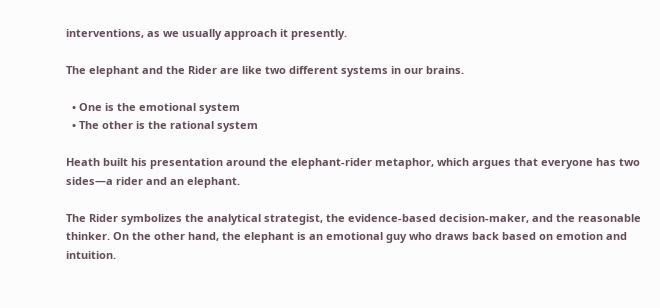interventions, as we usually approach it presently.

The elephant and the Rider are like two different systems in our brains.

  • One is the emotional system
  • The other is the rational system

Heath built his presentation around the elephant-rider metaphor, which argues that everyone has two sides—a rider and an elephant.

The Rider symbolizes the analytical strategist, the evidence-based decision-maker, and the reasonable thinker. On the other hand, the elephant is an emotional guy who draws back based on emotion and intuition.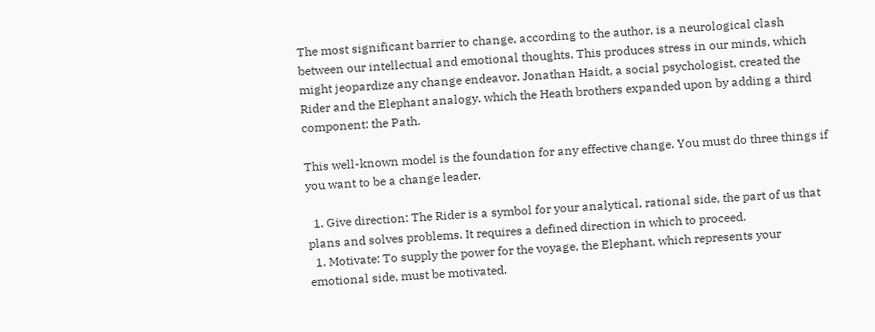The most significant barrier to change, according to the author, is a neurological clash between our intellectual and emotional thoughts. This produces stress in our minds, which might jeopardize any change endeavor. Jonathan Haidt, a social psychologist, created the Rider and the Elephant analogy, which the Heath brothers expanded upon by adding a third component: the Path.

This well-known model is the foundation for any effective change. You must do three things if you want to be a change leader.

  1. Give direction: The Rider is a symbol for your analytical, rational side, the part of us that plans and solves problems. It requires a defined direction in which to proceed.
  1. Motivate: To supply the power for the voyage, the Elephant, which represents your emotional side, must be motivated.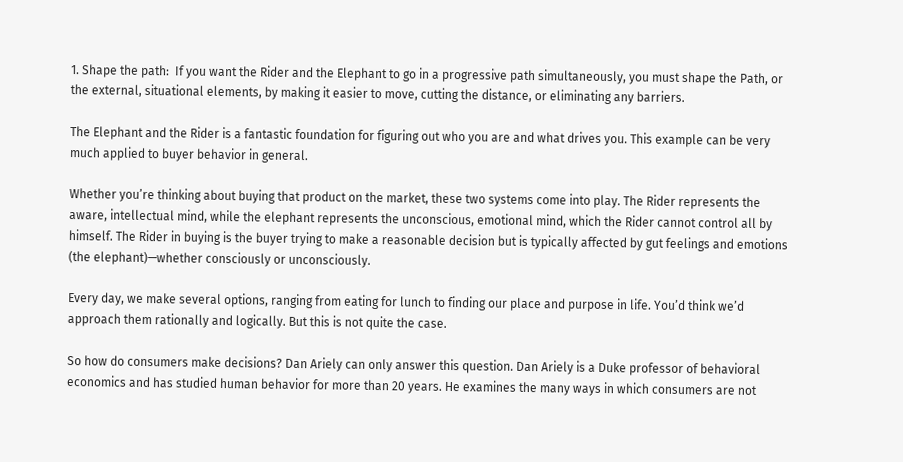1. Shape the path:  If you want the Rider and the Elephant to go in a progressive path simultaneously, you must shape the Path, or the external, situational elements, by making it easier to move, cutting the distance, or eliminating any barriers.

The Elephant and the Rider is a fantastic foundation for figuring out who you are and what drives you. This example can be very much applied to buyer behavior in general.

Whether you’re thinking about buying that product on the market, these two systems come into play. The Rider represents the aware, intellectual mind, while the elephant represents the unconscious, emotional mind, which the Rider cannot control all by himself. The Rider in buying is the buyer trying to make a reasonable decision but is typically affected by gut feelings and emotions (the elephant)—whether consciously or unconsciously.

Every day, we make several options, ranging from eating for lunch to finding our place and purpose in life. You’d think we’d approach them rationally and logically. But this is not quite the case.

So how do consumers make decisions? Dan Ariely can only answer this question. Dan Ariely is a Duke professor of behavioral economics and has studied human behavior for more than 20 years. He examines the many ways in which consumers are not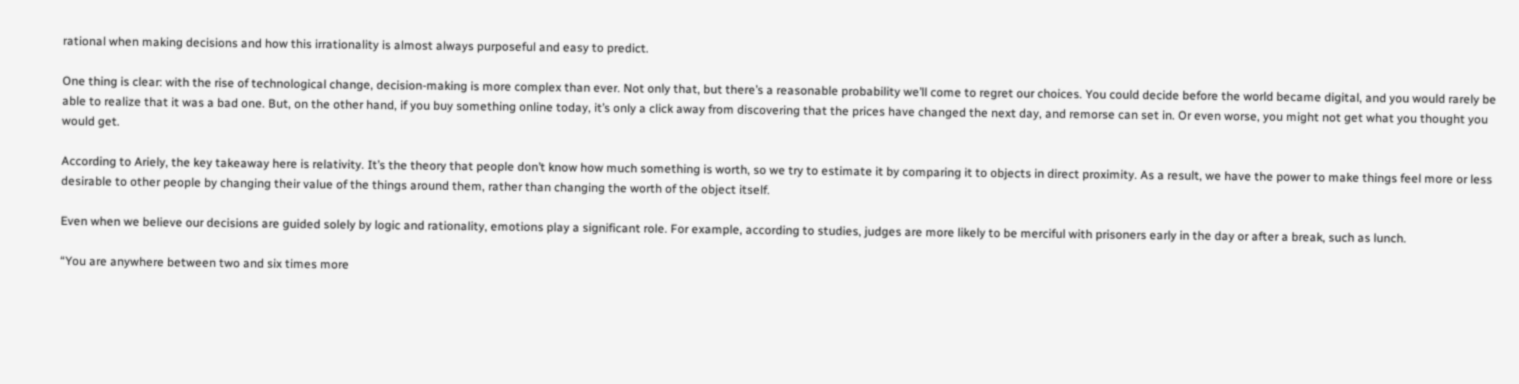rational when making decisions and how this irrationality is almost always purposeful and easy to predict.

One thing is clear: with the rise of technological change, decision-making is more complex than ever. Not only that, but there’s a reasonable probability we’ll come to regret our choices. You could decide before the world became digital, and you would rarely be able to realize that it was a bad one. But, on the other hand, if you buy something online today, it’s only a click away from discovering that the prices have changed the next day, and remorse can set in. Or even worse, you might not get what you thought you would get.

According to Ariely, the key takeaway here is relativity. It’s the theory that people don’t know how much something is worth, so we try to estimate it by comparing it to objects in direct proximity. As a result, we have the power to make things feel more or less desirable to other people by changing their value of the things around them, rather than changing the worth of the object itself.

Even when we believe our decisions are guided solely by logic and rationality, emotions play a significant role. For example, according to studies, judges are more likely to be merciful with prisoners early in the day or after a break, such as lunch.

“You are anywhere between two and six times more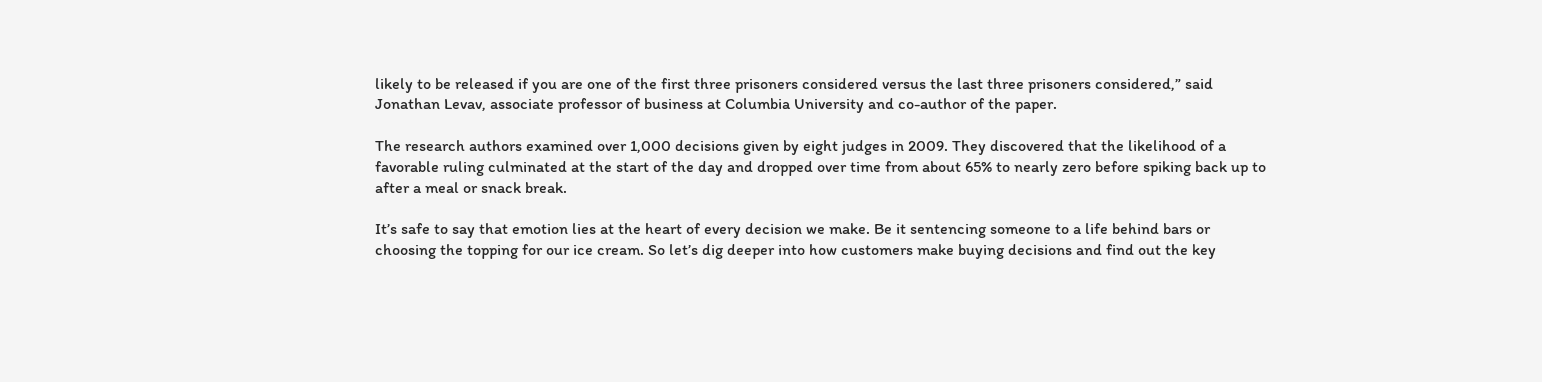likely to be released if you are one of the first three prisoners considered versus the last three prisoners considered,” said Jonathan Levav, associate professor of business at Columbia University and co-author of the paper.

The research authors examined over 1,000 decisions given by eight judges in 2009. They discovered that the likelihood of a favorable ruling culminated at the start of the day and dropped over time from about 65% to nearly zero before spiking back up to after a meal or snack break.

It’s safe to say that emotion lies at the heart of every decision we make. Be it sentencing someone to a life behind bars or choosing the topping for our ice cream. So let’s dig deeper into how customers make buying decisions and find out the key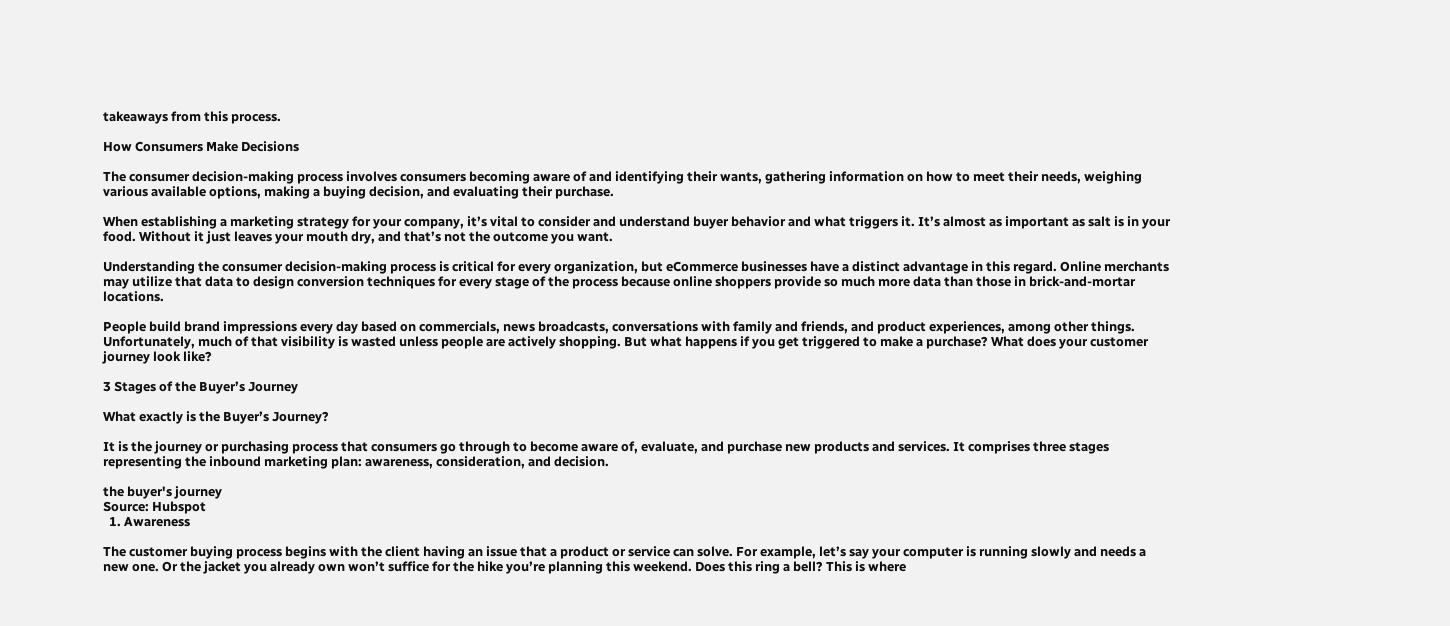takeaways from this process.

How Consumers Make Decisions

The consumer decision-making process involves consumers becoming aware of and identifying their wants, gathering information on how to meet their needs, weighing various available options, making a buying decision, and evaluating their purchase.

When establishing a marketing strategy for your company, it’s vital to consider and understand buyer behavior and what triggers it. It’s almost as important as salt is in your food. Without it just leaves your mouth dry, and that’s not the outcome you want.

Understanding the consumer decision-making process is critical for every organization, but eCommerce businesses have a distinct advantage in this regard. Online merchants may utilize that data to design conversion techniques for every stage of the process because online shoppers provide so much more data than those in brick-and-mortar locations.

People build brand impressions every day based on commercials, news broadcasts, conversations with family and friends, and product experiences, among other things. Unfortunately, much of that visibility is wasted unless people are actively shopping. But what happens if you get triggered to make a purchase? What does your customer journey look like?

3 Stages of the Buyer’s Journey

What exactly is the Buyer’s Journey?

It is the journey or purchasing process that consumers go through to become aware of, evaluate, and purchase new products and services. It comprises three stages representing the inbound marketing plan: awareness, consideration, and decision.

the buyer's journey
Source: Hubspot
  1. Awareness

The customer buying process begins with the client having an issue that a product or service can solve. For example, let’s say your computer is running slowly and needs a new one. Or the jacket you already own won’t suffice for the hike you’re planning this weekend. Does this ring a bell? This is where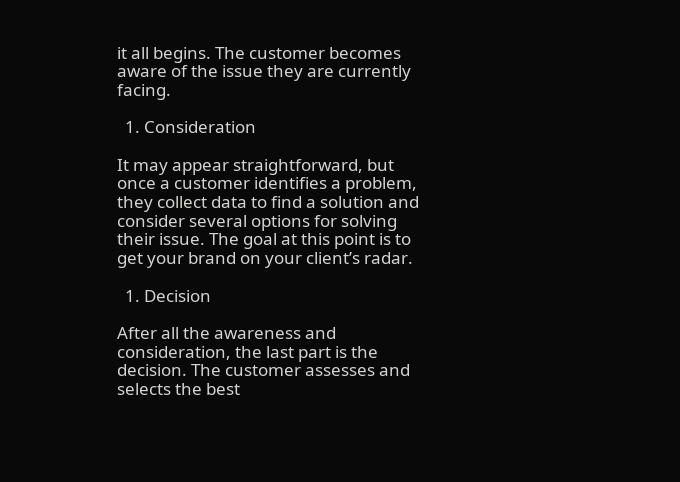it all begins. The customer becomes aware of the issue they are currently facing.

  1. Consideration

It may appear straightforward, but once a customer identifies a problem, they collect data to find a solution and consider several options for solving their issue. The goal at this point is to get your brand on your client’s radar.

  1. Decision

After all the awareness and consideration, the last part is the decision. The customer assesses and selects the best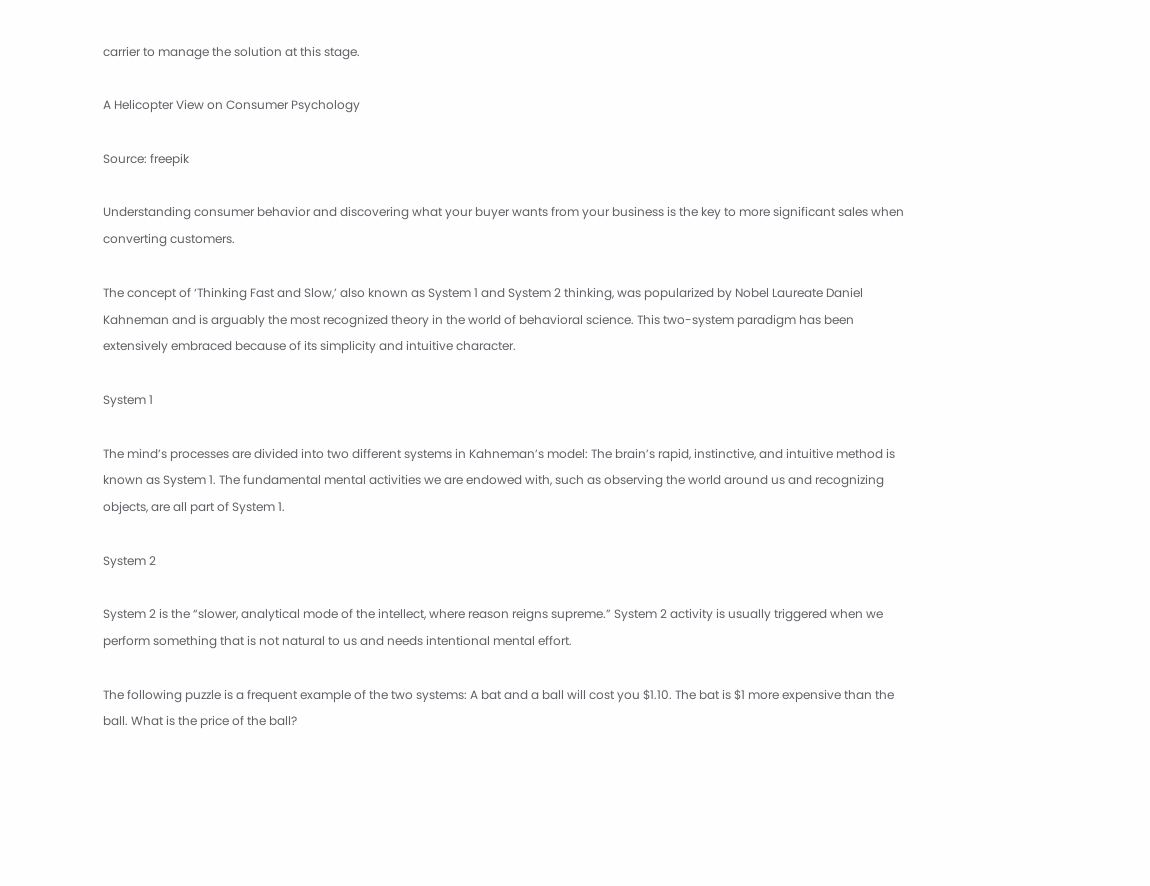carrier to manage the solution at this stage.

A Helicopter View on Consumer Psychology

Source: freepik

Understanding consumer behavior and discovering what your buyer wants from your business is the key to more significant sales when converting customers.

The concept of ‘Thinking Fast and Slow,’ also known as System 1 and System 2 thinking, was popularized by Nobel Laureate Daniel Kahneman and is arguably the most recognized theory in the world of behavioral science. This two-system paradigm has been extensively embraced because of its simplicity and intuitive character.

System 1

The mind’s processes are divided into two different systems in Kahneman’s model: The brain’s rapid, instinctive, and intuitive method is known as System 1. The fundamental mental activities we are endowed with, such as observing the world around us and recognizing objects, are all part of System 1.

System 2

System 2 is the “slower, analytical mode of the intellect, where reason reigns supreme.” System 2 activity is usually triggered when we perform something that is not natural to us and needs intentional mental effort.

The following puzzle is a frequent example of the two systems: A bat and a ball will cost you $1.10. The bat is $1 more expensive than the ball. What is the price of the ball?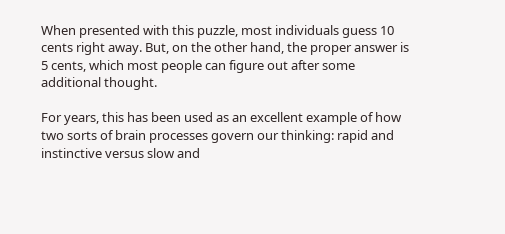When presented with this puzzle, most individuals guess 10 cents right away. But, on the other hand, the proper answer is 5 cents, which most people can figure out after some additional thought.

For years, this has been used as an excellent example of how two sorts of brain processes govern our thinking: rapid and instinctive versus slow and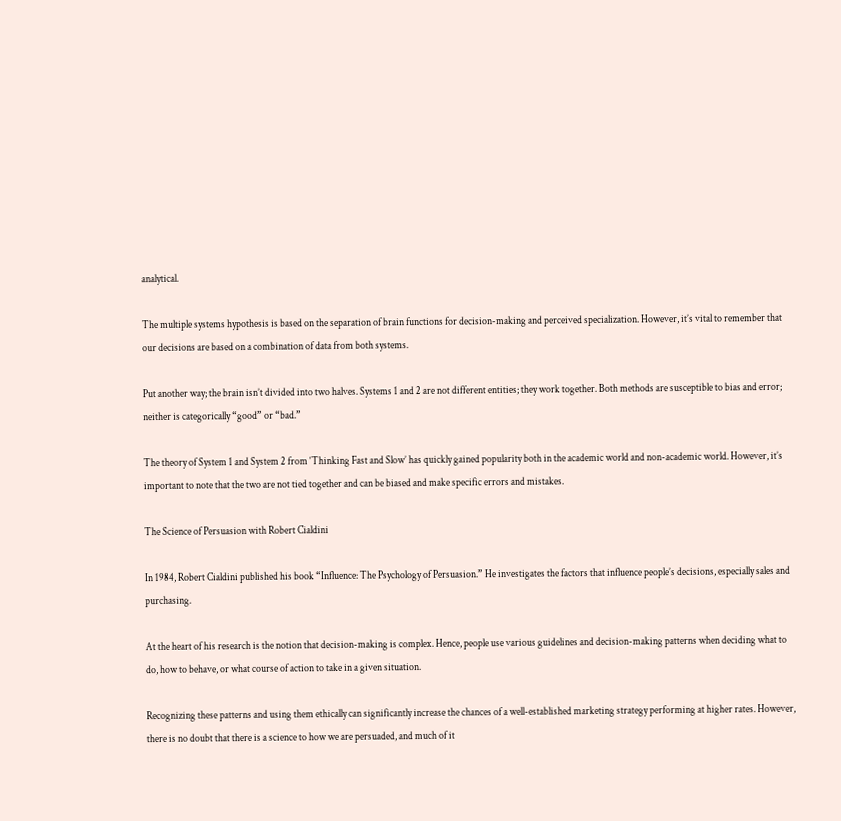analytical.

The multiple systems hypothesis is based on the separation of brain functions for decision-making and perceived specialization. However, it’s vital to remember that our decisions are based on a combination of data from both systems.

Put another way; the brain isn’t divided into two halves. Systems 1 and 2 are not different entities; they work together. Both methods are susceptible to bias and error; neither is categorically “good” or “bad.”

The theory of System 1 and System 2 from ‘Thinking Fast and Slow’ has quickly gained popularity both in the academic world and non-academic world. However, it’s important to note that the two are not tied together and can be biased and make specific errors and mistakes.

The Science of Persuasion with Robert Cialdini

In 1984, Robert Cialdini published his book “Influence: The Psychology of Persuasion.” He investigates the factors that influence people’s decisions, especially sales and purchasing.

At the heart of his research is the notion that decision-making is complex. Hence, people use various guidelines and decision-making patterns when deciding what to do, how to behave, or what course of action to take in a given situation.

Recognizing these patterns and using them ethically can significantly increase the chances of a well-established marketing strategy performing at higher rates. However, there is no doubt that there is a science to how we are persuaded, and much of it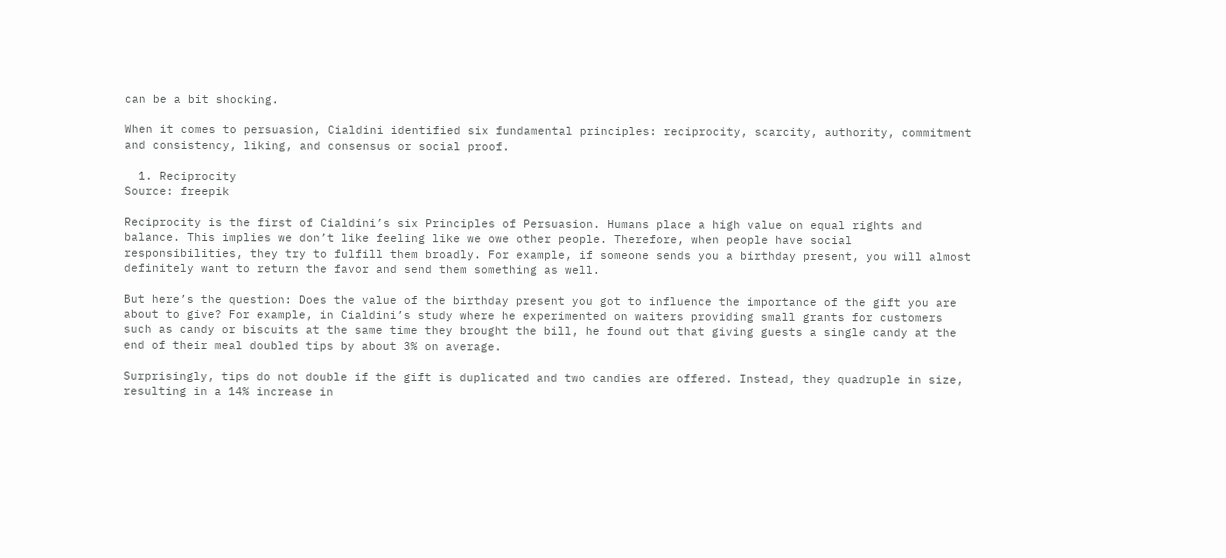can be a bit shocking.

When it comes to persuasion, Cialdini identified six fundamental principles: reciprocity, scarcity, authority, commitment and consistency, liking, and consensus or social proof.

  1. Reciprocity
Source: freepik

Reciprocity is the first of Cialdini’s six Principles of Persuasion. Humans place a high value on equal rights and balance. This implies we don’t like feeling like we owe other people. Therefore, when people have social responsibilities, they try to fulfill them broadly. For example, if someone sends you a birthday present, you will almost definitely want to return the favor and send them something as well.

But here’s the question: Does the value of the birthday present you got to influence the importance of the gift you are about to give? For example, in Cialdini’s study where he experimented on waiters providing small grants for customers such as candy or biscuits at the same time they brought the bill, he found out that giving guests a single candy at the end of their meal doubled tips by about 3% on average.

Surprisingly, tips do not double if the gift is duplicated and two candies are offered. Instead, they quadruple in size, resulting in a 14% increase in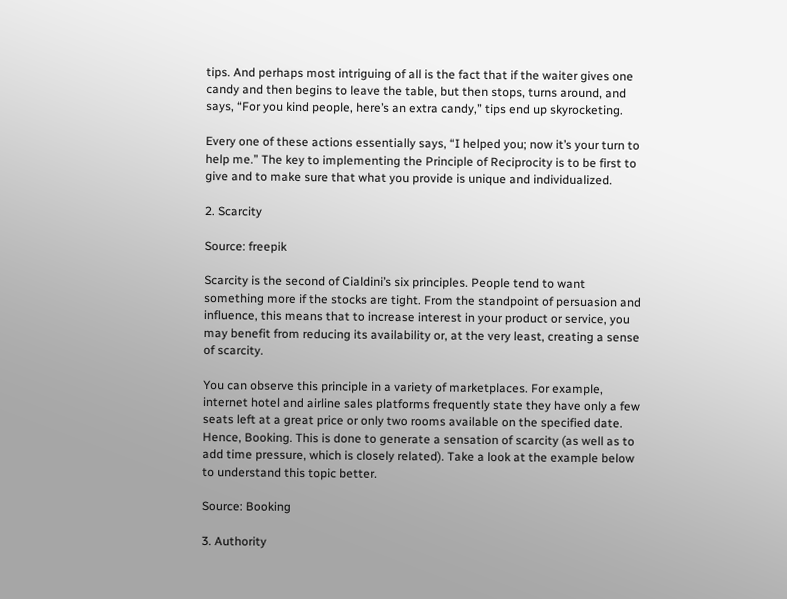tips. And perhaps most intriguing of all is the fact that if the waiter gives one candy and then begins to leave the table, but then stops, turns around, and says, “For you kind people, here’s an extra candy,” tips end up skyrocketing.

Every one of these actions essentially says, “I helped you; now it’s your turn to help me.” The key to implementing the Principle of Reciprocity is to be first to give and to make sure that what you provide is unique and individualized.

2. Scarcity

Source: freepik

Scarcity is the second of Cialdini’s six principles. People tend to want something more if the stocks are tight. From the standpoint of persuasion and influence, this means that to increase interest in your product or service, you may benefit from reducing its availability or, at the very least, creating a sense of scarcity.

You can observe this principle in a variety of marketplaces. For example, internet hotel and airline sales platforms frequently state they have only a few seats left at a great price or only two rooms available on the specified date. Hence, Booking. This is done to generate a sensation of scarcity (as well as to add time pressure, which is closely related). Take a look at the example below to understand this topic better.

Source: Booking

3. Authority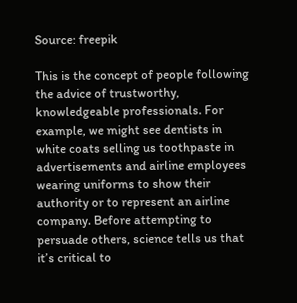Source: freepik

This is the concept of people following the advice of trustworthy, knowledgeable professionals. For example, we might see dentists in white coats selling us toothpaste in advertisements and airline employees wearing uniforms to show their authority or to represent an airline company. Before attempting to persuade others, science tells us that it’s critical to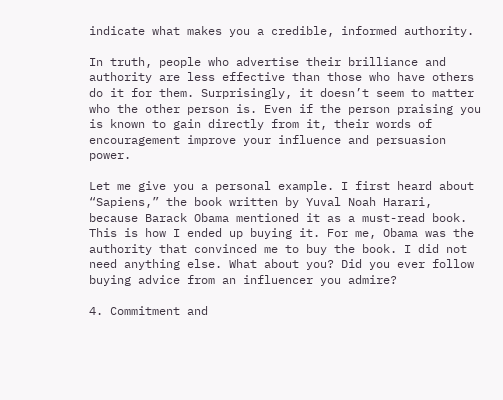indicate what makes you a credible, informed authority.

In truth, people who advertise their brilliance and authority are less effective than those who have others do it for them. Surprisingly, it doesn’t seem to matter who the other person is. Even if the person praising you is known to gain directly from it, their words of encouragement improve your influence and persuasion power.

Let me give you a personal example. I first heard about “Sapiens,” the book written by Yuval Noah Harari, because Barack Obama mentioned it as a must-read book. This is how I ended up buying it. For me, Obama was the authority that convinced me to buy the book. I did not need anything else. What about you? Did you ever follow buying advice from an influencer you admire?

4. Commitment and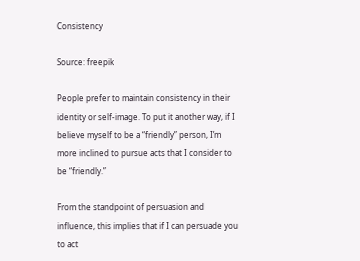Consistency

Source: freepik

People prefer to maintain consistency in their identity or self-image. To put it another way, if I believe myself to be a “friendly” person, I’m more inclined to pursue acts that I consider to be “friendly.”

From the standpoint of persuasion and influence, this implies that if I can persuade you to act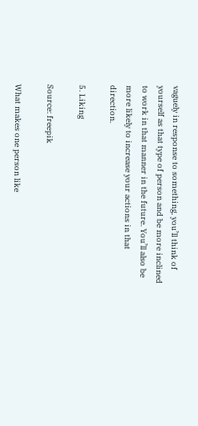vaguely in response to something, you’ll think of yourself as that type of person and be more inclined to work in that manner in the future. You’ll also be more likely to increase your actions in that direction.

5. Liking

Source: freepik

What makes one person like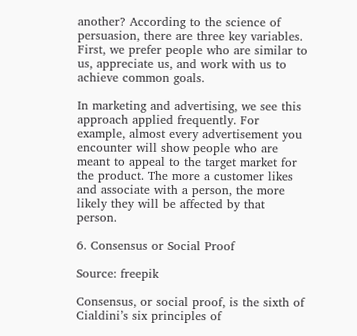another? According to the science of persuasion, there are three key variables. First, we prefer people who are similar to us, appreciate us, and work with us to achieve common goals.

In marketing and advertising, we see this approach applied frequently. For example, almost every advertisement you encounter will show people who are meant to appeal to the target market for the product. The more a customer likes and associate with a person, the more likely they will be affected by that person.

6. Consensus or Social Proof

Source: freepik

Consensus, or social proof, is the sixth of Cialdini’s six principles of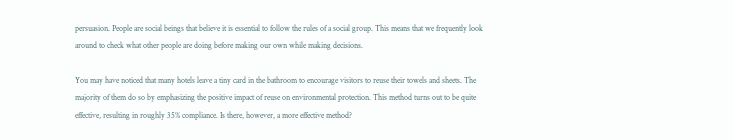persuasion. People are social beings that believe it is essential to follow the rules of a social group. This means that we frequently look around to check what other people are doing before making our own while making decisions.

You may have noticed that many hotels leave a tiny card in the bathroom to encourage visitors to reuse their towels and sheets. The majority of them do so by emphasizing the positive impact of reuse on environmental protection. This method turns out to be quite effective, resulting in roughly 35% compliance. Is there, however, a more effective method?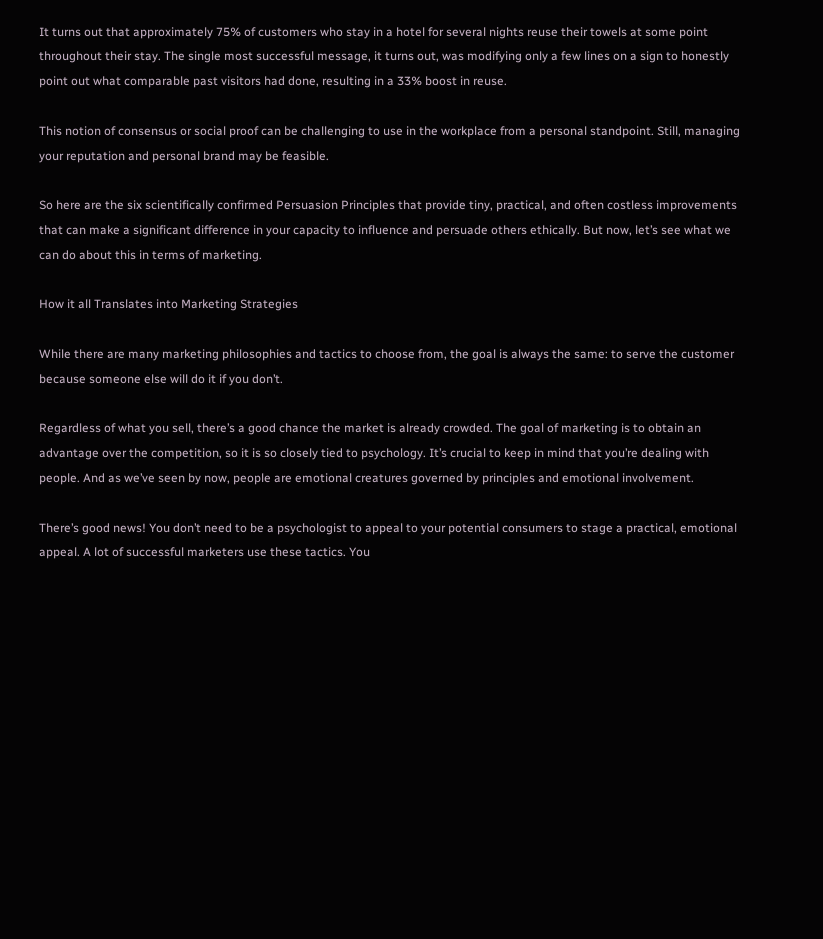It turns out that approximately 75% of customers who stay in a hotel for several nights reuse their towels at some point throughout their stay. The single most successful message, it turns out, was modifying only a few lines on a sign to honestly point out what comparable past visitors had done, resulting in a 33% boost in reuse.

This notion of consensus or social proof can be challenging to use in the workplace from a personal standpoint. Still, managing your reputation and personal brand may be feasible.

So here are the six scientifically confirmed Persuasion Principles that provide tiny, practical, and often costless improvements that can make a significant difference in your capacity to influence and persuade others ethically. But now, let’s see what we can do about this in terms of marketing.

How it all Translates into Marketing Strategies

While there are many marketing philosophies and tactics to choose from, the goal is always the same: to serve the customer because someone else will do it if you don’t.

Regardless of what you sell, there’s a good chance the market is already crowded. The goal of marketing is to obtain an advantage over the competition, so it is so closely tied to psychology. It’s crucial to keep in mind that you’re dealing with people. And as we’ve seen by now, people are emotional creatures governed by principles and emotional involvement.

There’s good news! You don’t need to be a psychologist to appeal to your potential consumers to stage a practical, emotional appeal. A lot of successful marketers use these tactics. You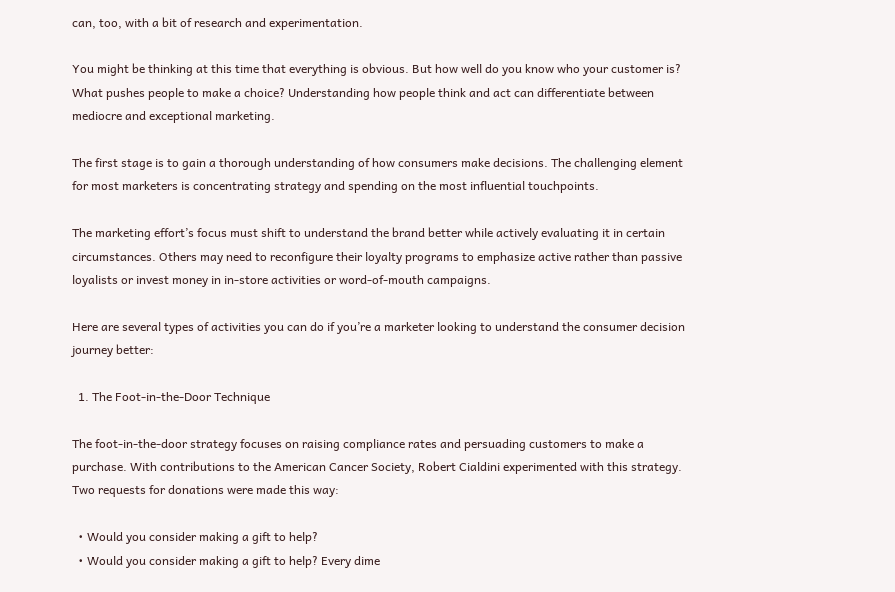can, too, with a bit of research and experimentation.

You might be thinking at this time that everything is obvious. But how well do you know who your customer is? What pushes people to make a choice? Understanding how people think and act can differentiate between mediocre and exceptional marketing.

The first stage is to gain a thorough understanding of how consumers make decisions. The challenging element for most marketers is concentrating strategy and spending on the most influential touchpoints.

The marketing effort’s focus must shift to understand the brand better while actively evaluating it in certain circumstances. Others may need to reconfigure their loyalty programs to emphasize active rather than passive loyalists or invest money in in-store activities or word-of-mouth campaigns.

Here are several types of activities you can do if you’re a marketer looking to understand the consumer decision journey better:

  1. The Foot-in-the-Door Technique

The foot-in-the-door strategy focuses on raising compliance rates and persuading customers to make a purchase. With contributions to the American Cancer Society, Robert Cialdini experimented with this strategy. Two requests for donations were made this way:

  • Would you consider making a gift to help?
  • Would you consider making a gift to help? Every dime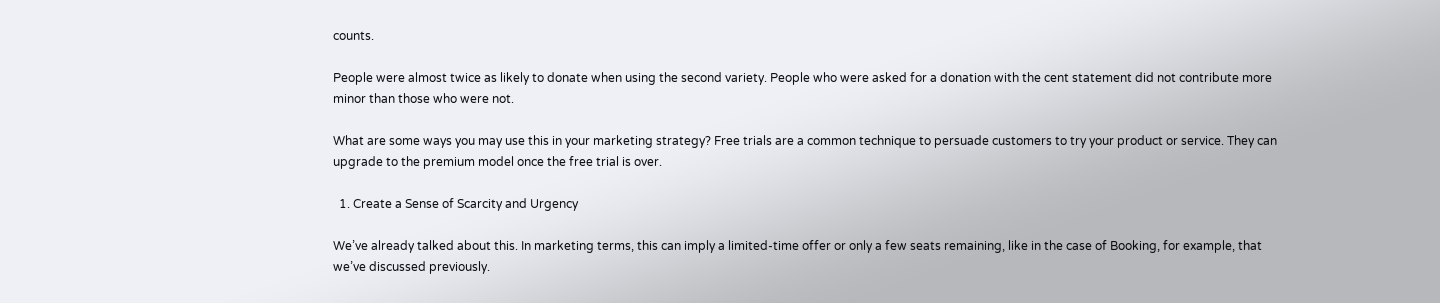counts.

People were almost twice as likely to donate when using the second variety. People who were asked for a donation with the cent statement did not contribute more minor than those who were not.

What are some ways you may use this in your marketing strategy? Free trials are a common technique to persuade customers to try your product or service. They can upgrade to the premium model once the free trial is over.

  1. Create a Sense of Scarcity and Urgency

We’ve already talked about this. In marketing terms, this can imply a limited-time offer or only a few seats remaining, like in the case of Booking, for example, that we’ve discussed previously.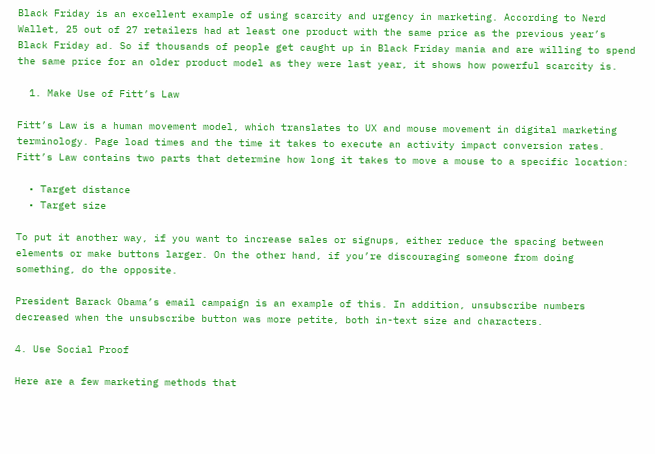Black Friday is an excellent example of using scarcity and urgency in marketing. According to Nerd Wallet, 25 out of 27 retailers had at least one product with the same price as the previous year’s Black Friday ad. So if thousands of people get caught up in Black Friday mania and are willing to spend the same price for an older product model as they were last year, it shows how powerful scarcity is.

  1. Make Use of Fitt’s Law

Fitt’s Law is a human movement model, which translates to UX and mouse movement in digital marketing terminology. Page load times and the time it takes to execute an activity impact conversion rates. Fitt’s Law contains two parts that determine how long it takes to move a mouse to a specific location:

  • Target distance
  • Target size

To put it another way, if you want to increase sales or signups, either reduce the spacing between elements or make buttons larger. On the other hand, if you’re discouraging someone from doing something, do the opposite.

President Barack Obama’s email campaign is an example of this. In addition, unsubscribe numbers decreased when the unsubscribe button was more petite, both in-text size and characters.

4. Use Social Proof

Here are a few marketing methods that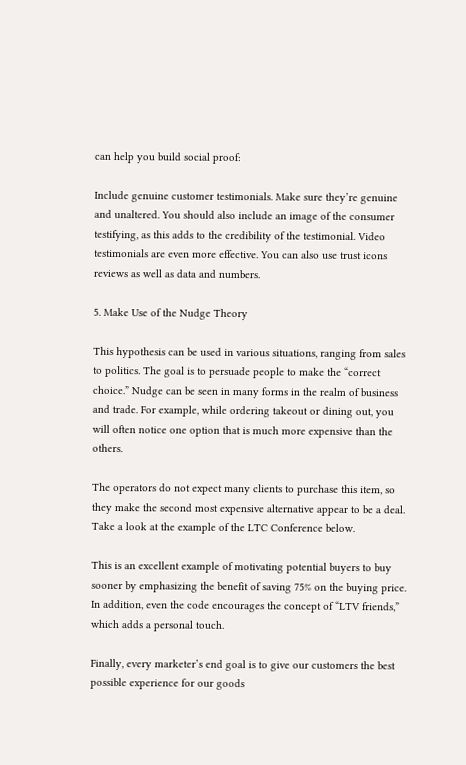can help you build social proof:

Include genuine customer testimonials. Make sure they’re genuine and unaltered. You should also include an image of the consumer testifying, as this adds to the credibility of the testimonial. Video testimonials are even more effective. You can also use trust icons reviews as well as data and numbers.

5. Make Use of the Nudge Theory

This hypothesis can be used in various situations, ranging from sales to politics. The goal is to persuade people to make the “correct choice.” Nudge can be seen in many forms in the realm of business and trade. For example, while ordering takeout or dining out, you will often notice one option that is much more expensive than the others.

The operators do not expect many clients to purchase this item, so they make the second most expensive alternative appear to be a deal.
Take a look at the example of the LTC Conference below.

This is an excellent example of motivating potential buyers to buy sooner by emphasizing the benefit of saving 75% on the buying price. In addition, even the code encourages the concept of “LTV friends,” which adds a personal touch.

Finally, every marketer’s end goal is to give our customers the best possible experience for our goods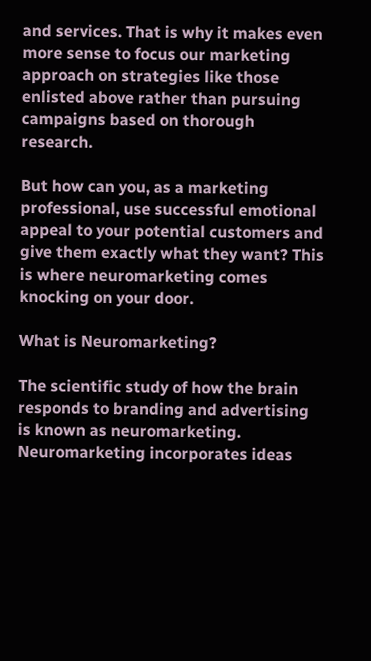and services. That is why it makes even more sense to focus our marketing approach on strategies like those enlisted above rather than pursuing campaigns based on thorough research.

But how can you, as a marketing professional, use successful emotional appeal to your potential customers and give them exactly what they want? This is where neuromarketing comes knocking on your door.

What is Neuromarketing?

The scientific study of how the brain responds to branding and advertising is known as neuromarketing. Neuromarketing incorporates ideas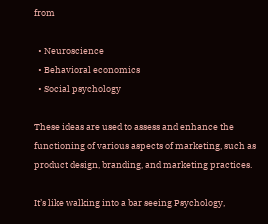from

  • Neuroscience
  • Behavioral economics
  • Social psychology

These ideas are used to assess and enhance the functioning of various aspects of marketing, such as product design, branding, and marketing practices.

It’s like walking into a bar seeing Psychology,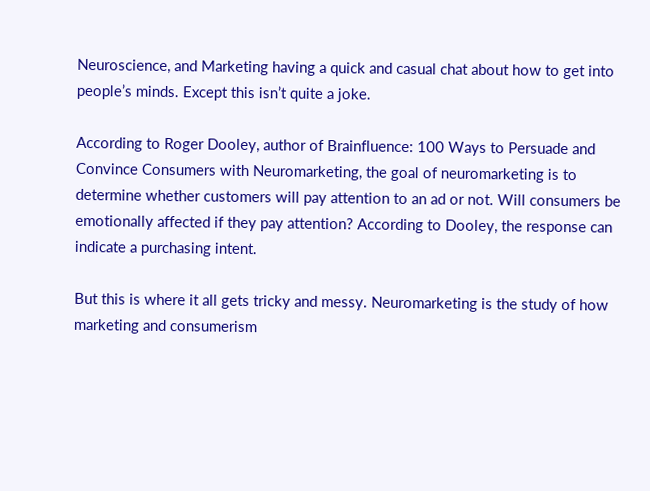Neuroscience, and Marketing having a quick and casual chat about how to get into people’s minds. Except this isn’t quite a joke.

According to Roger Dooley, author of Brainfluence: 100 Ways to Persuade and Convince Consumers with Neuromarketing, the goal of neuromarketing is to determine whether customers will pay attention to an ad or not. Will consumers be emotionally affected if they pay attention? According to Dooley, the response can indicate a purchasing intent.

But this is where it all gets tricky and messy. Neuromarketing is the study of how marketing and consumerism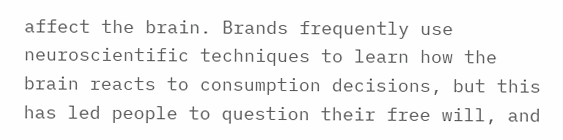affect the brain. Brands frequently use neuroscientific techniques to learn how the brain reacts to consumption decisions, but this has led people to question their free will, and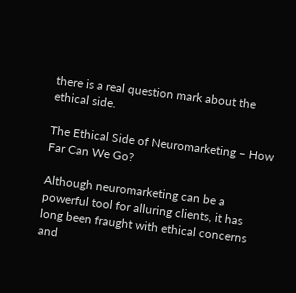there is a real question mark about the ethical side.

The Ethical Side of Neuromarketing – How Far Can We Go?

Although neuromarketing can be a powerful tool for alluring clients, it has long been fraught with ethical concerns and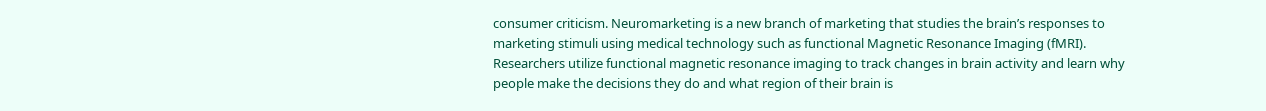consumer criticism. Neuromarketing is a new branch of marketing that studies the brain’s responses to marketing stimuli using medical technology such as functional Magnetic Resonance Imaging (fMRI). Researchers utilize functional magnetic resonance imaging to track changes in brain activity and learn why people make the decisions they do and what region of their brain is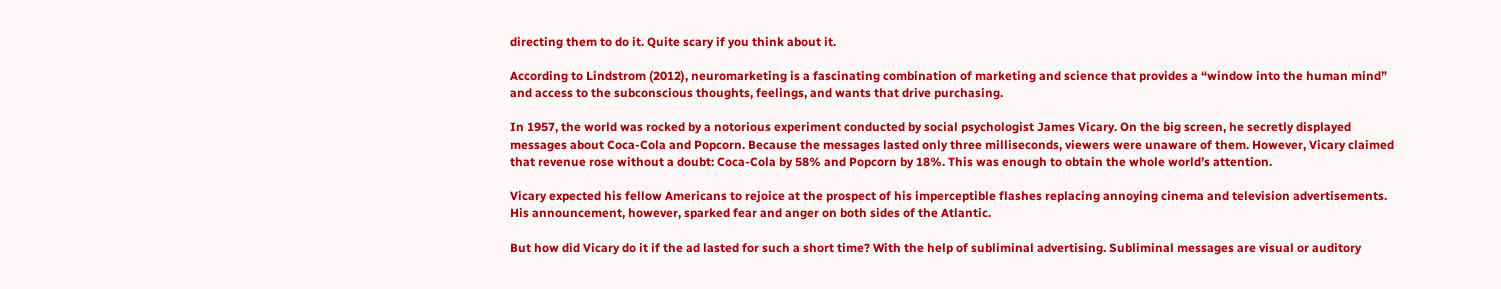directing them to do it. Quite scary if you think about it.

According to Lindstrom (2012), neuromarketing is a fascinating combination of marketing and science that provides a “window into the human mind” and access to the subconscious thoughts, feelings, and wants that drive purchasing.

In 1957, the world was rocked by a notorious experiment conducted by social psychologist James Vicary. On the big screen, he secretly displayed messages about Coca-Cola and Popcorn. Because the messages lasted only three milliseconds, viewers were unaware of them. However, Vicary claimed that revenue rose without a doubt: Coca-Cola by 58% and Popcorn by 18%. This was enough to obtain the whole world’s attention.

Vicary expected his fellow Americans to rejoice at the prospect of his imperceptible flashes replacing annoying cinema and television advertisements. His announcement, however, sparked fear and anger on both sides of the Atlantic.

But how did Vicary do it if the ad lasted for such a short time? With the help of subliminal advertising. Subliminal messages are visual or auditory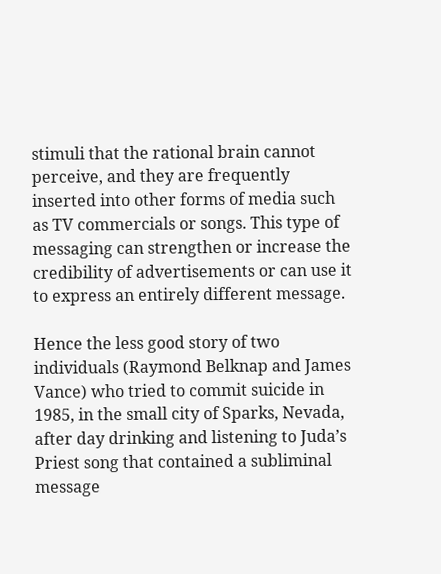stimuli that the rational brain cannot perceive, and they are frequently inserted into other forms of media such as TV commercials or songs. This type of messaging can strengthen or increase the credibility of advertisements or can use it to express an entirely different message.

Hence the less good story of two individuals (Raymond Belknap and James Vance) who tried to commit suicide in 1985, in the small city of Sparks, Nevada, after day drinking and listening to Juda’s Priest song that contained a subliminal message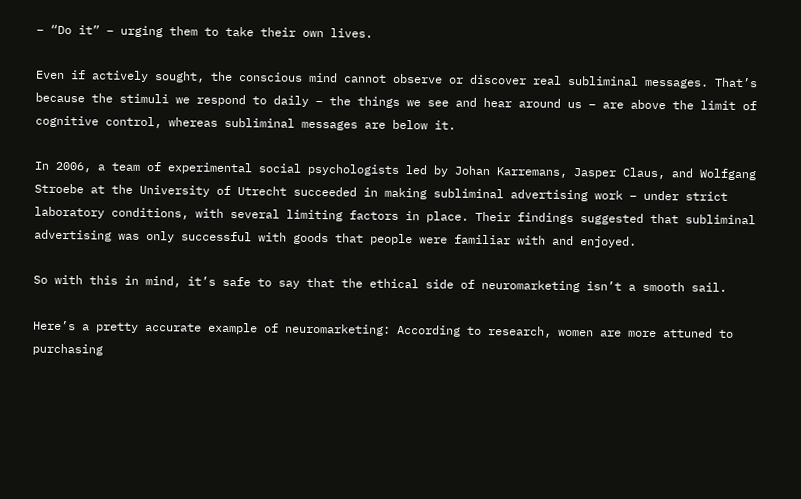– “Do it” – urging them to take their own lives.

Even if actively sought, the conscious mind cannot observe or discover real subliminal messages. That’s because the stimuli we respond to daily – the things we see and hear around us – are above the limit of cognitive control, whereas subliminal messages are below it.

In 2006, a team of experimental social psychologists led by Johan Karremans, Jasper Claus, and Wolfgang Stroebe at the University of Utrecht succeeded in making subliminal advertising work – under strict laboratory conditions, with several limiting factors in place. Their findings suggested that subliminal advertising was only successful with goods that people were familiar with and enjoyed.

So with this in mind, it’s safe to say that the ethical side of neuromarketing isn’t a smooth sail.

Here’s a pretty accurate example of neuromarketing: According to research, women are more attuned to purchasing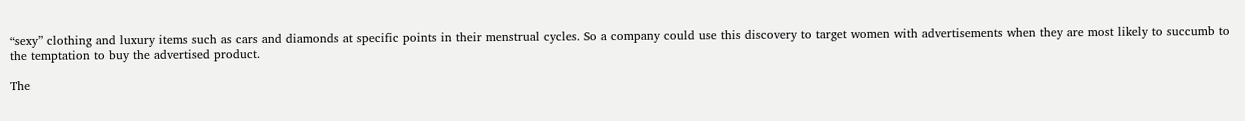“sexy” clothing and luxury items such as cars and diamonds at specific points in their menstrual cycles. So a company could use this discovery to target women with advertisements when they are most likely to succumb to the temptation to buy the advertised product.

The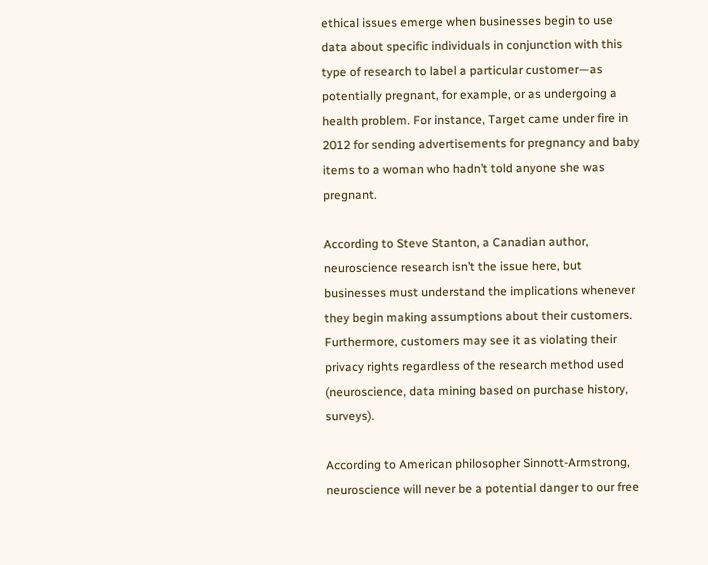ethical issues emerge when businesses begin to use data about specific individuals in conjunction with this type of research to label a particular customer—as potentially pregnant, for example, or as undergoing a health problem. For instance, Target came under fire in 2012 for sending advertisements for pregnancy and baby items to a woman who hadn’t told anyone she was pregnant.

According to Steve Stanton, a Canadian author, neuroscience research isn’t the issue here, but businesses must understand the implications whenever they begin making assumptions about their customers. Furthermore, customers may see it as violating their privacy rights regardless of the research method used (neuroscience, data mining based on purchase history, surveys).

According to American philosopher Sinnott-Armstrong, neuroscience will never be a potential danger to our free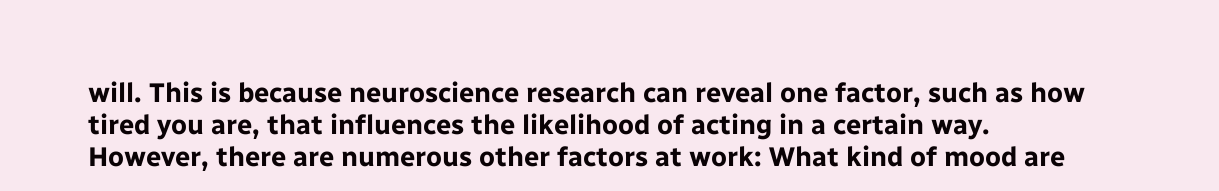will. This is because neuroscience research can reveal one factor, such as how tired you are, that influences the likelihood of acting in a certain way. However, there are numerous other factors at work: What kind of mood are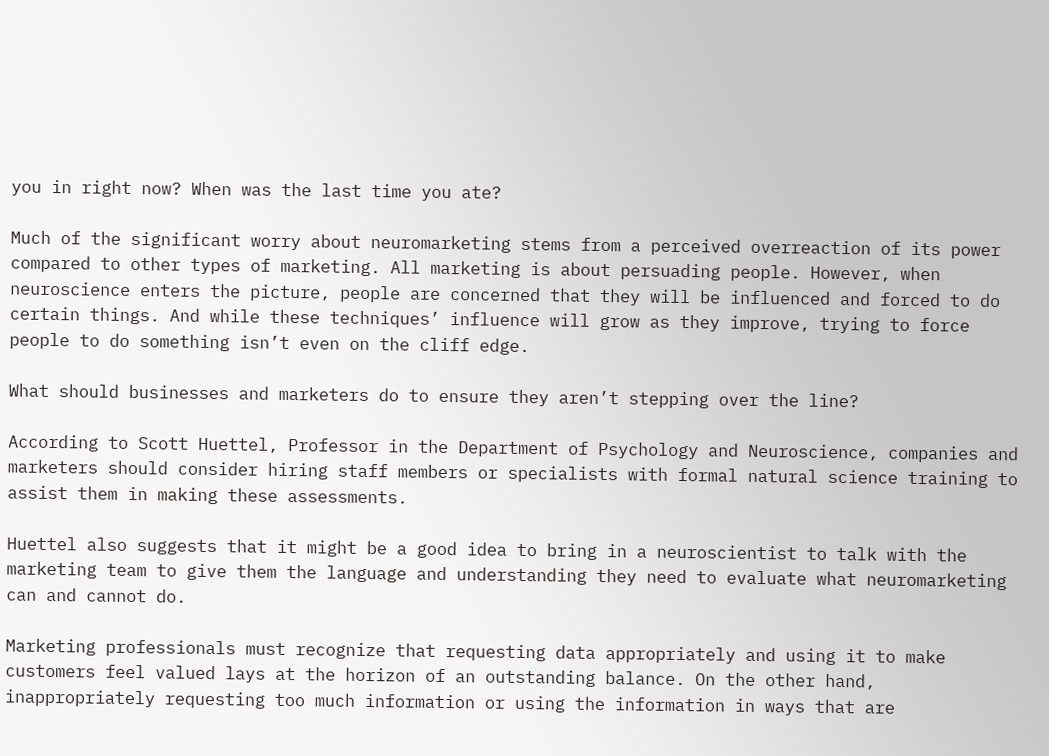you in right now? When was the last time you ate?

Much of the significant worry about neuromarketing stems from a perceived overreaction of its power compared to other types of marketing. All marketing is about persuading people. However, when neuroscience enters the picture, people are concerned that they will be influenced and forced to do certain things. And while these techniques’ influence will grow as they improve, trying to force people to do something isn’t even on the cliff edge.

What should businesses and marketers do to ensure they aren’t stepping over the line?

According to Scott Huettel, Professor in the Department of Psychology and Neuroscience, companies and marketers should consider hiring staff members or specialists with formal natural science training to assist them in making these assessments.

Huettel also suggests that it might be a good idea to bring in a neuroscientist to talk with the marketing team to give them the language and understanding they need to evaluate what neuromarketing can and cannot do.

Marketing professionals must recognize that requesting data appropriately and using it to make customers feel valued lays at the horizon of an outstanding balance. On the other hand, inappropriately requesting too much information or using the information in ways that are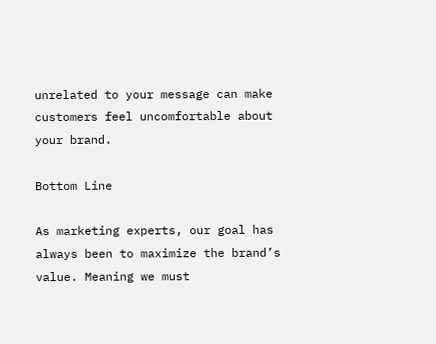unrelated to your message can make customers feel uncomfortable about your brand.

Bottom Line

As marketing experts, our goal has always been to maximize the brand’s value. Meaning we must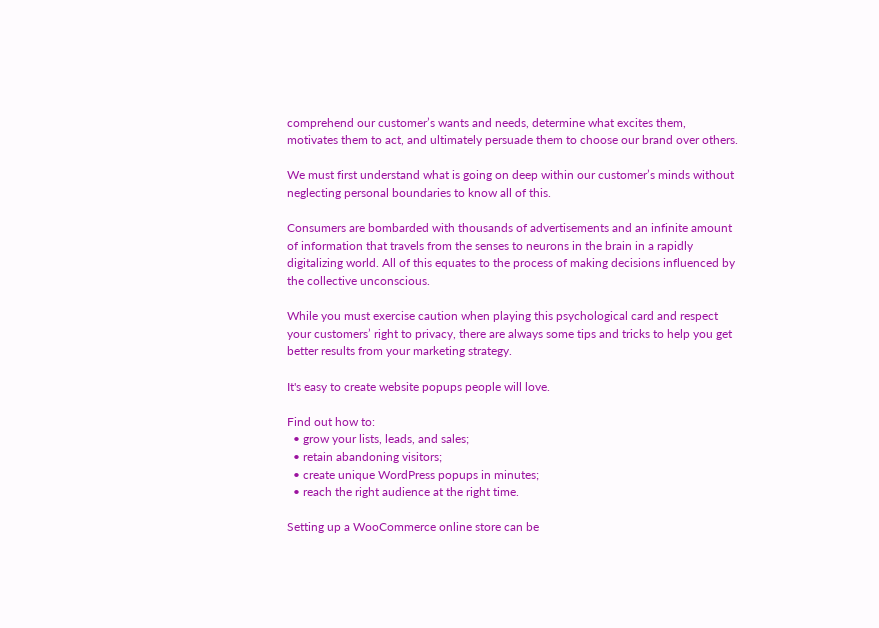comprehend our customer’s wants and needs, determine what excites them, motivates them to act, and ultimately persuade them to choose our brand over others.

We must first understand what is going on deep within our customer’s minds without neglecting personal boundaries to know all of this.

Consumers are bombarded with thousands of advertisements and an infinite amount of information that travels from the senses to neurons in the brain in a rapidly digitalizing world. All of this equates to the process of making decisions influenced by the collective unconscious.

While you must exercise caution when playing this psychological card and respect your customers’ right to privacy, there are always some tips and tricks to help you get better results from your marketing strategy.

It's easy to create website popups people will love.

Find out how to:
  • grow your lists, leads, and sales;
  • retain abandoning visitors;
  • create unique WordPress popups in minutes;
  • reach the right audience at the right time.

Setting up a WooCommerce online store can be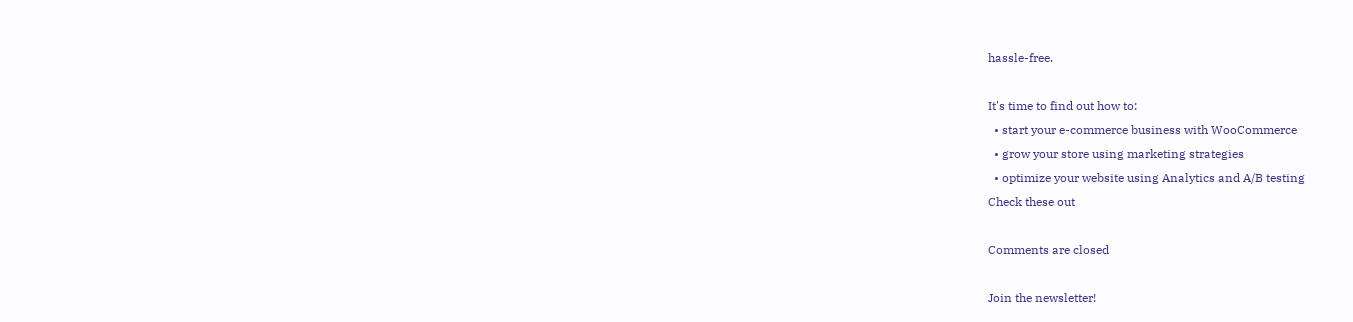hassle-free.

It's time to find out how to:
  • start your e-commerce business with WooCommerce
  • grow your store using marketing strategies
  • optimize your website using Analytics and A/B testing
Check these out

Comments are closed

Join the newsletter!